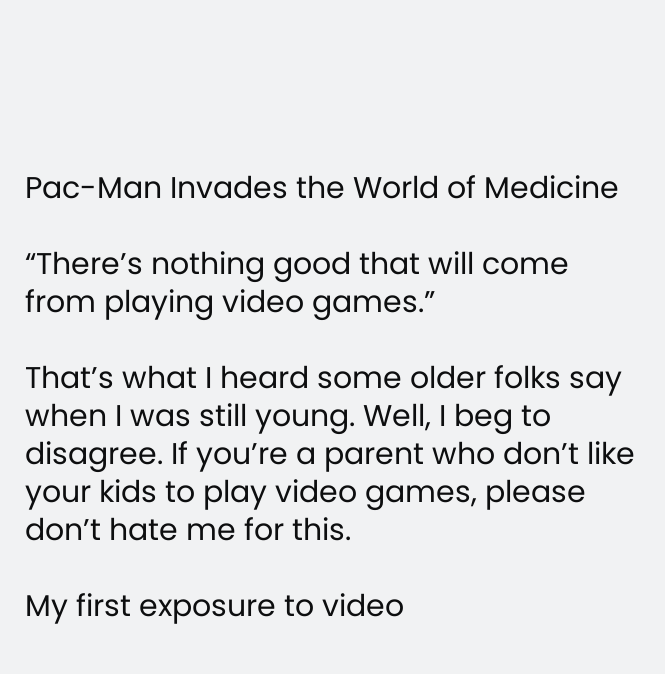Pac-Man Invades the World of Medicine

“There’s nothing good that will come from playing video games.”

That’s what I heard some older folks say when I was still young. Well, I beg to disagree. If you’re a parent who don’t like your kids to play video games, please don’t hate me for this.

My first exposure to video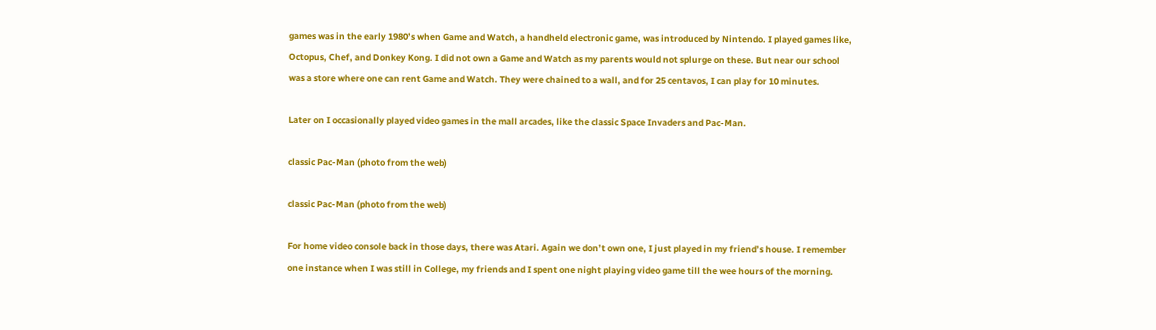games was in the early 1980’s when Game and Watch, a handheld electronic game, was introduced by Nintendo. I played games like, Octopus, Chef, and Donkey Kong. I did not own a Game and Watch as my parents would not splurge on these. But near our school was a store where one can rent Game and Watch. They were chained to a wall, and for 25 centavos, I can play for 10 minutes.

Later on I occasionally played video games in the mall arcades, like the classic Space Invaders and Pac-Man.

classic Pac-Man (photo from the web)

classic Pac-Man (photo from the web)

For home video console back in those days, there was Atari. Again we don’t own one, I just played in my friend’s house. I remember one instance when I was still in College, my friends and I spent one night playing video game till the wee hours of the morning.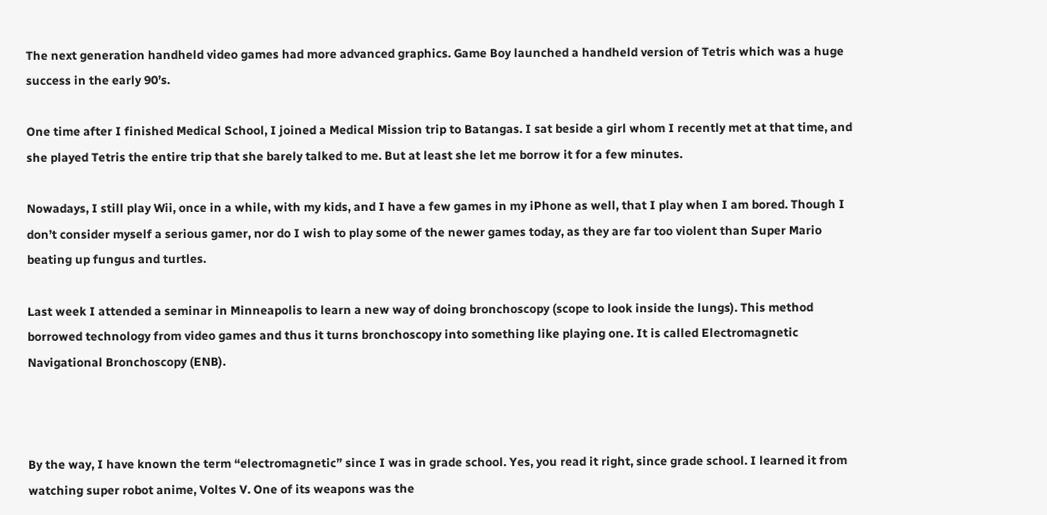The next generation handheld video games had more advanced graphics. Game Boy launched a handheld version of Tetris which was a huge success in the early 90’s.

One time after I finished Medical School, I joined a Medical Mission trip to Batangas. I sat beside a girl whom I recently met at that time, and she played Tetris the entire trip that she barely talked to me. But at least she let me borrow it for a few minutes.

Nowadays, I still play Wii, once in a while, with my kids, and I have a few games in my iPhone as well, that I play when I am bored. Though I don’t consider myself a serious gamer, nor do I wish to play some of the newer games today, as they are far too violent than Super Mario beating up fungus and turtles.

Last week I attended a seminar in Minneapolis to learn a new way of doing bronchoscopy (scope to look inside the lungs). This method borrowed technology from video games and thus it turns bronchoscopy into something like playing one. It is called Electromagnetic Navigational Bronchoscopy (ENB).



By the way, I have known the term “electromagnetic” since I was in grade school. Yes, you read it right, since grade school. I learned it from watching super robot anime, Voltes V. One of its weapons was the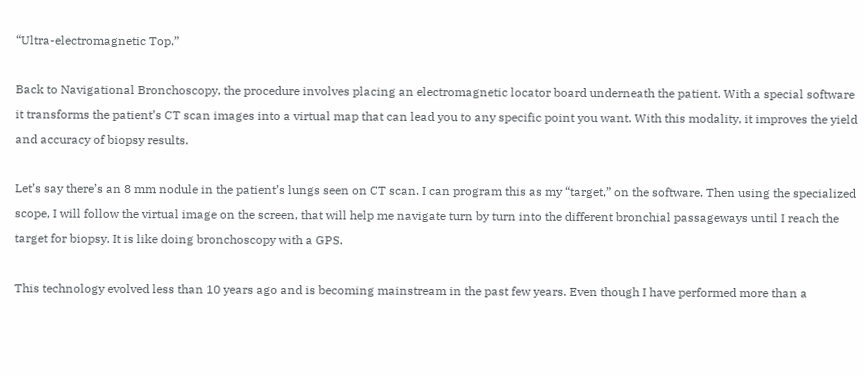“Ultra-electromagnetic Top.”

Back to Navigational Bronchoscopy, the procedure involves placing an electromagnetic locator board underneath the patient. With a special software it transforms the patient’s CT scan images into a virtual map that can lead you to any specific point you want. With this modality, it improves the yield and accuracy of biopsy results.

Let’s say there’s an 8 mm nodule in the patient’s lungs seen on CT scan. I can program this as my “target,” on the software. Then using the specialized scope, I will follow the virtual image on the screen, that will help me navigate turn by turn into the different bronchial passageways until I reach the target for biopsy. It is like doing bronchoscopy with a GPS.

This technology evolved less than 10 years ago and is becoming mainstream in the past few years. Even though I have performed more than a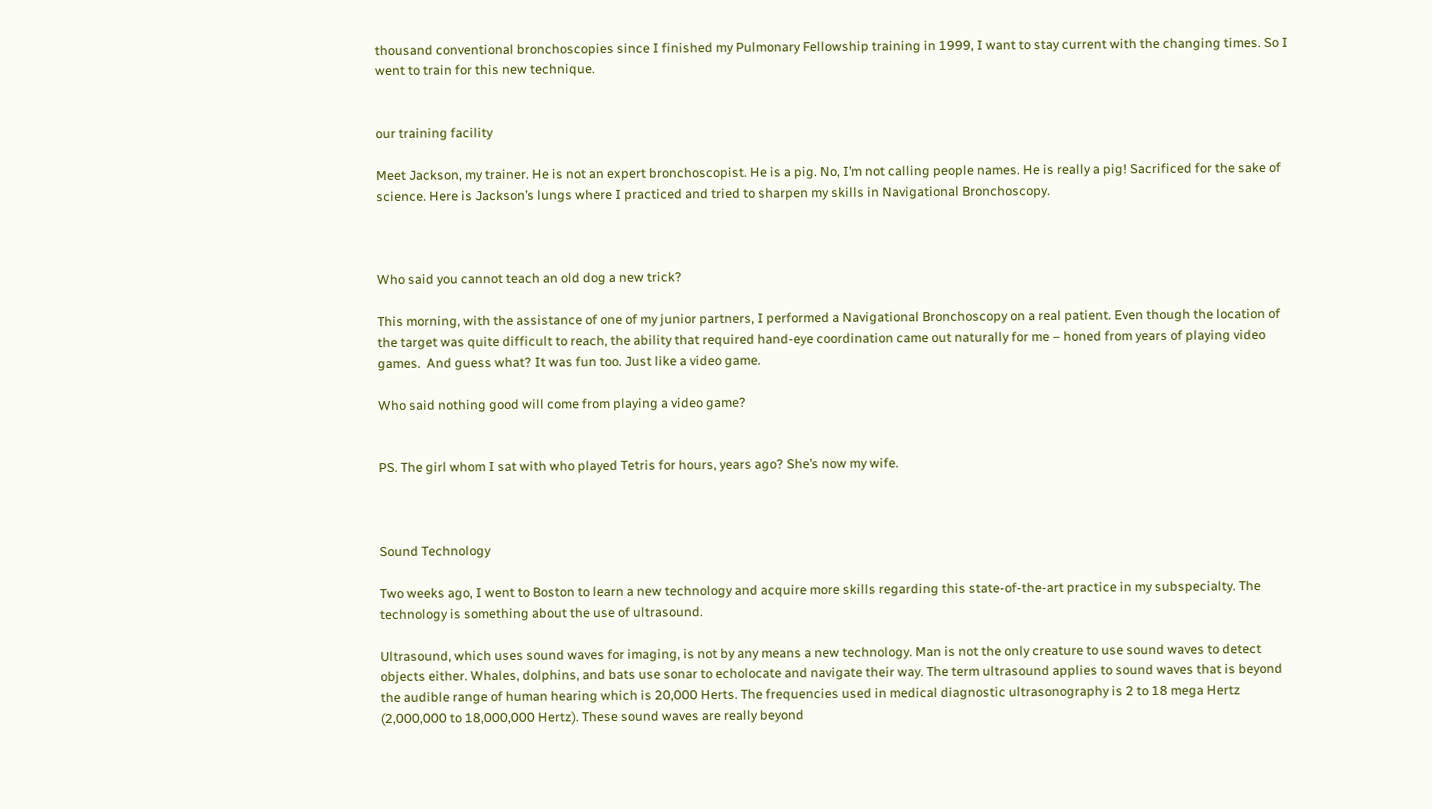thousand conventional bronchoscopies since I finished my Pulmonary Fellowship training in 1999, I want to stay current with the changing times. So I went to train for this new technique.


our training facility

Meet Jackson, my trainer. He is not an expert bronchoscopist. He is a pig. No, I’m not calling people names. He is really a pig! Sacrificed for the sake of science. Here is Jackson’s lungs where I practiced and tried to sharpen my skills in Navigational Bronchoscopy.



Who said you cannot teach an old dog a new trick?

This morning, with the assistance of one of my junior partners, I performed a Navigational Bronchoscopy on a real patient. Even though the location of the target was quite difficult to reach, the ability that required hand-eye coordination came out naturally for me – honed from years of playing video games.  And guess what? It was fun too. Just like a video game.

Who said nothing good will come from playing a video game?


PS. The girl whom I sat with who played Tetris for hours, years ago? She’s now my wife.



Sound Technology

Two weeks ago, I went to Boston to learn a new technology and acquire more skills regarding this state-of-the-art practice in my subspecialty. The technology is something about the use of ultrasound.

Ultrasound, which uses sound waves for imaging, is not by any means a new technology. Man is not the only creature to use sound waves to detect objects either. Whales, dolphins, and bats use sonar to echolocate and navigate their way. The term ultrasound applies to sound waves that is beyond the audible range of human hearing which is 20,000 Herts. The frequencies used in medical diagnostic ultrasonography is 2 to 18 mega Hertz (2,000,000 to 18,000,000 Hertz). These sound waves are really beyond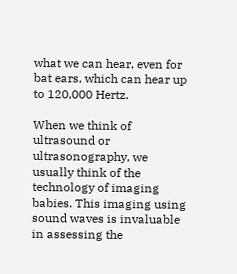what we can hear, even for bat ears, which can hear up to 120,000 Hertz.

When we think of ultrasound or ultrasonography, we usually think of the technology of imaging babies. This imaging using sound waves is invaluable in assessing the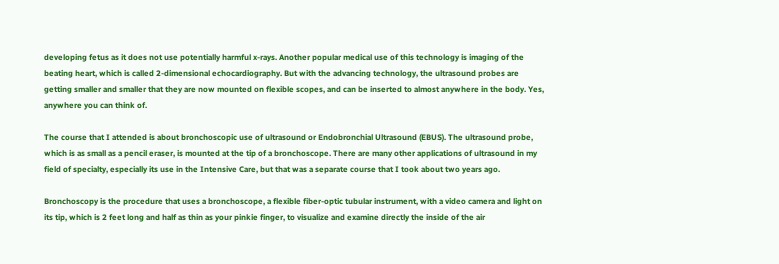developing fetus as it does not use potentially harmful x-rays. Another popular medical use of this technology is imaging of the beating heart, which is called 2-dimensional echocardiography. But with the advancing technology, the ultrasound probes are getting smaller and smaller that they are now mounted on flexible scopes, and can be inserted to almost anywhere in the body. Yes, anywhere you can think of.

The course that I attended is about bronchoscopic use of ultrasound or Endobronchial Ultrasound (EBUS). The ultrasound probe, which is as small as a pencil eraser, is mounted at the tip of a bronchoscope. There are many other applications of ultrasound in my  field of specialty, especially its use in the Intensive Care, but that was a separate course that I took about two years ago.

Bronchoscopy is the procedure that uses a bronchoscope, a flexible fiber-optic tubular instrument, with a video camera and light on its tip, which is 2 feet long and half as thin as your pinkie finger, to visualize and examine directly the inside of the air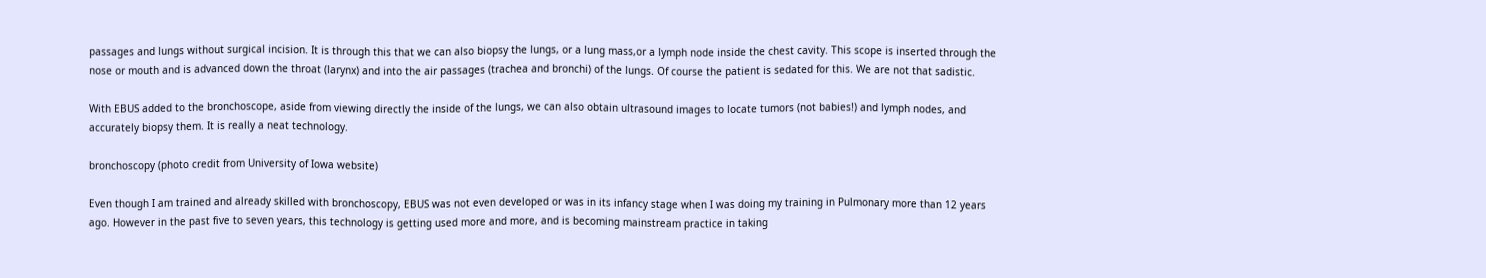passages and lungs without surgical incision. It is through this that we can also biopsy the lungs, or a lung mass,or a lymph node inside the chest cavity. This scope is inserted through the nose or mouth and is advanced down the throat (larynx) and into the air passages (trachea and bronchi) of the lungs. Of course the patient is sedated for this. We are not that sadistic.

With EBUS added to the bronchoscope, aside from viewing directly the inside of the lungs, we can also obtain ultrasound images to locate tumors (not babies!) and lymph nodes, and accurately biopsy them. It is really a neat technology.

bronchoscopy (photo credit from University of Iowa website)

Even though I am trained and already skilled with bronchoscopy, EBUS was not even developed or was in its infancy stage when I was doing my training in Pulmonary more than 12 years ago. However in the past five to seven years, this technology is getting used more and more, and is becoming mainstream practice in taking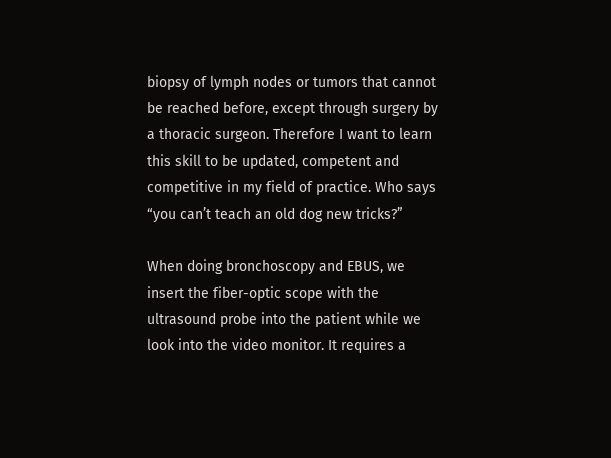biopsy of lymph nodes or tumors that cannot be reached before, except through surgery by a thoracic surgeon. Therefore I want to learn this skill to be updated, competent and competitive in my field of practice. Who says “you can’t teach an old dog new tricks?”

When doing bronchoscopy and EBUS, we insert the fiber-optic scope with the ultrasound probe into the patient while we look into the video monitor. It requires a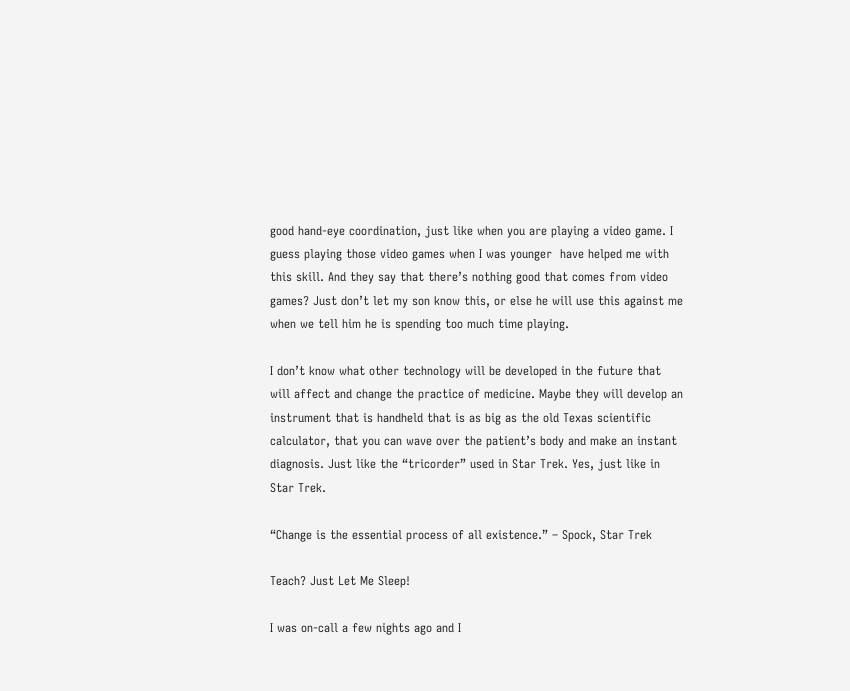good hand-eye coordination, just like when you are playing a video game. I guess playing those video games when I was younger  have helped me with this skill. And they say that there’s nothing good that comes from video games? Just don’t let my son know this, or else he will use this against me when we tell him he is spending too much time playing.

I don’t know what other technology will be developed in the future that will affect and change the practice of medicine. Maybe they will develop an instrument that is handheld that is as big as the old Texas scientific calculator, that you can wave over the patient’s body and make an instant diagnosis. Just like the “tricorder” used in Star Trek. Yes, just like in Star Trek.

“Change is the essential process of all existence.” – Spock, Star Trek

Teach? Just Let Me Sleep!

I was on-call a few nights ago and I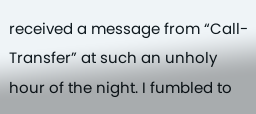received a message from “Call-Transfer” at such an unholy hour of the night. I fumbled to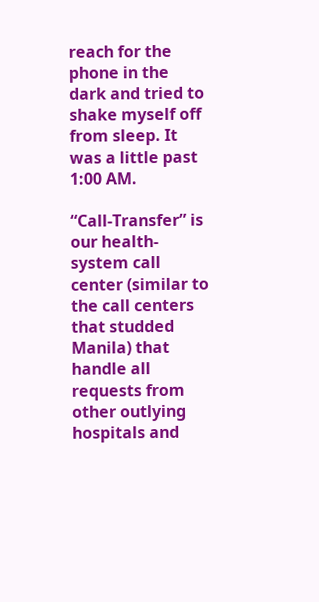reach for the phone in the dark and tried to shake myself off from sleep. It was a little past 1:00 AM.

“Call-Transfer” is our health-system call center (similar to the call centers that studded Manila) that handle all requests from other outlying hospitals and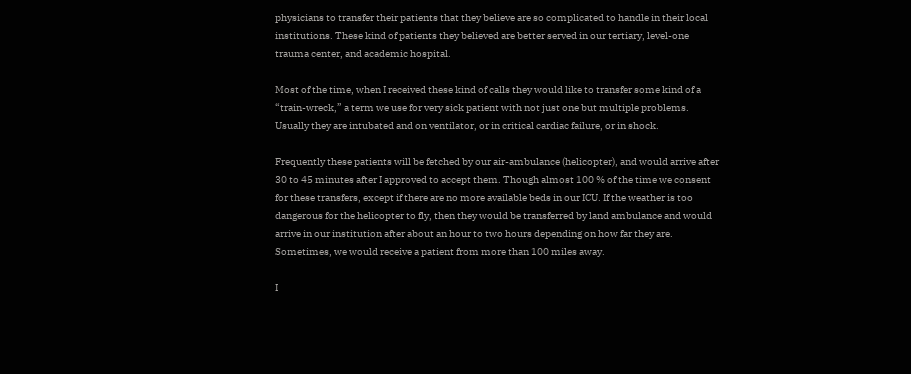physicians to transfer their patients that they believe are so complicated to handle in their local institutions. These kind of patients they believed are better served in our tertiary, level-one trauma center, and academic hospital.

Most of the time, when I received these kind of calls they would like to transfer some kind of a “train-wreck,” a term we use for very sick patient with not just one but multiple problems. Usually they are intubated and on ventilator, or in critical cardiac failure, or in shock.

Frequently these patients will be fetched by our air-ambulance (helicopter), and would arrive after 30 to 45 minutes after I approved to accept them. Though almost 100 % of the time we consent for these transfers, except if there are no more available beds in our ICU. If the weather is too dangerous for the helicopter to fly, then they would be transferred by land ambulance and would arrive in our institution after about an hour to two hours depending on how far they are. Sometimes, we would receive a patient from more than 100 miles away.

I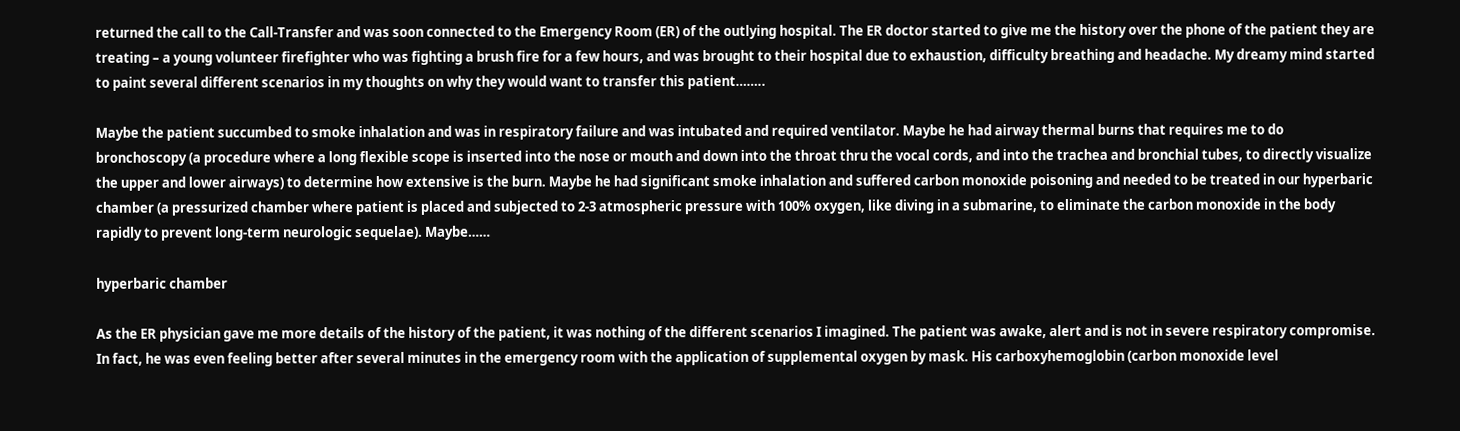returned the call to the Call-Transfer and was soon connected to the Emergency Room (ER) of the outlying hospital. The ER doctor started to give me the history over the phone of the patient they are treating – a young volunteer firefighter who was fighting a brush fire for a few hours, and was brought to their hospital due to exhaustion, difficulty breathing and headache. My dreamy mind started to paint several different scenarios in my thoughts on why they would want to transfer this patient……..

Maybe the patient succumbed to smoke inhalation and was in respiratory failure and was intubated and required ventilator. Maybe he had airway thermal burns that requires me to do bronchoscopy (a procedure where a long flexible scope is inserted into the nose or mouth and down into the throat thru the vocal cords, and into the trachea and bronchial tubes, to directly visualize the upper and lower airways) to determine how extensive is the burn. Maybe he had significant smoke inhalation and suffered carbon monoxide poisoning and needed to be treated in our hyperbaric chamber (a pressurized chamber where patient is placed and subjected to 2-3 atmospheric pressure with 100% oxygen, like diving in a submarine, to eliminate the carbon monoxide in the body rapidly to prevent long-term neurologic sequelae). Maybe……

hyperbaric chamber

As the ER physician gave me more details of the history of the patient, it was nothing of the different scenarios I imagined. The patient was awake, alert and is not in severe respiratory compromise. In fact, he was even feeling better after several minutes in the emergency room with the application of supplemental oxygen by mask. His carboxyhemoglobin (carbon monoxide level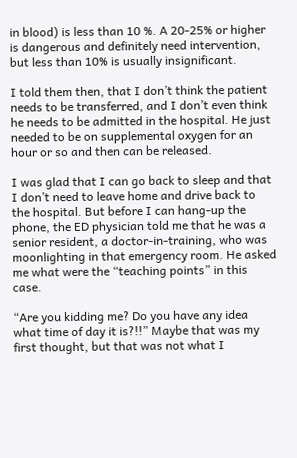in blood) is less than 10 %. A 20-25% or higher is dangerous and definitely need intervention, but less than 10% is usually insignificant.

I told them then, that I don’t think the patient needs to be transferred, and I don’t even think he needs to be admitted in the hospital. He just needed to be on supplemental oxygen for an hour or so and then can be released.

I was glad that I can go back to sleep and that I don’t need to leave home and drive back to the hospital. But before I can hang-up the phone, the ED physician told me that he was a senior resident, a doctor-in-training, who was moonlighting in that emergency room. He asked me what were the “teaching points” in this case.

“Are you kidding me? Do you have any idea what time of day it is?!!” Maybe that was my first thought, but that was not what I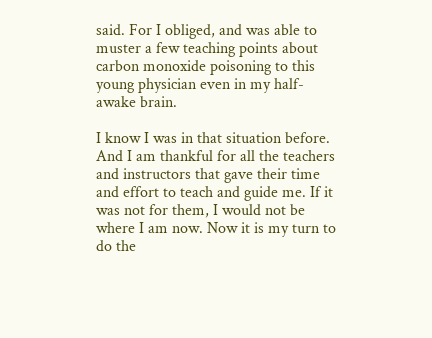said. For I obliged, and was able to muster a few teaching points about carbon monoxide poisoning to this young physician even in my half-awake brain.

I know I was in that situation before. And I am thankful for all the teachers and instructors that gave their time and effort to teach and guide me. If it was not for them, I would not be where I am now. Now it is my turn to do the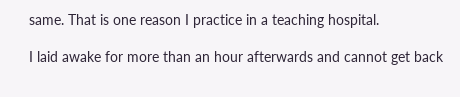same. That is one reason I practice in a teaching hospital.

I laid awake for more than an hour afterwards and cannot get back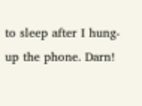to sleep after I hung-up the phone. Darn!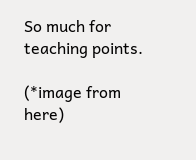So much for teaching points.

(*image from here)